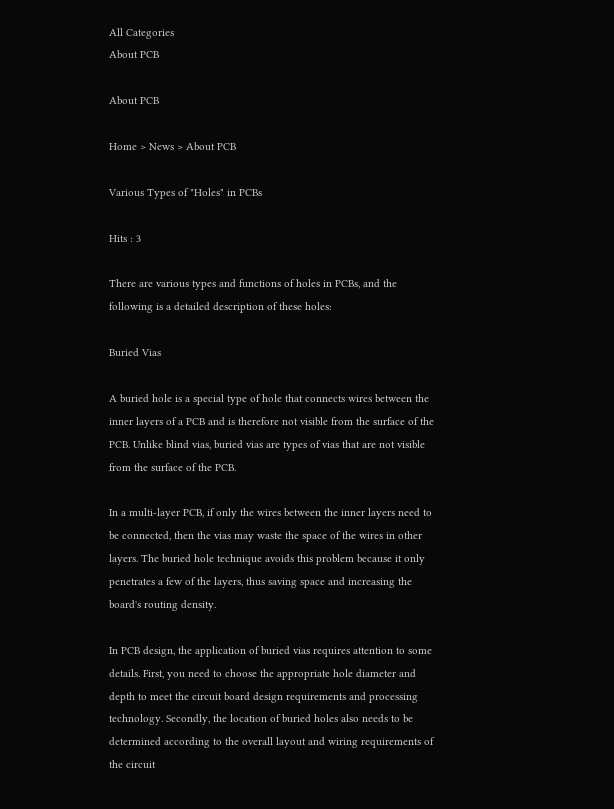All Categories
About PCB

About PCB

Home > News > About PCB

Various Types of "Holes" in PCBs

Hits : 3

There are various types and functions of holes in PCBs, and the following is a detailed description of these holes:

Buried Vias

A buried hole is a special type of hole that connects wires between the inner layers of a PCB and is therefore not visible from the surface of the PCB. Unlike blind vias, buried vias are types of vias that are not visible from the surface of the PCB.

In a multi-layer PCB, if only the wires between the inner layers need to be connected, then the vias may waste the space of the wires in other layers. The buried hole technique avoids this problem because it only penetrates a few of the layers, thus saving space and increasing the board's routing density.

In PCB design, the application of buried vias requires attention to some details. First, you need to choose the appropriate hole diameter and depth to meet the circuit board design requirements and processing technology. Secondly, the location of buried holes also needs to be determined according to the overall layout and wiring requirements of the circuit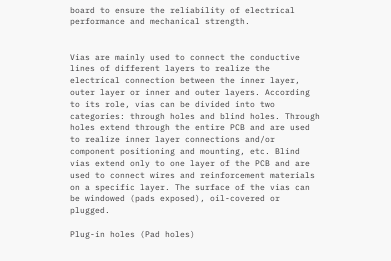board to ensure the reliability of electrical performance and mechanical strength.


Vias are mainly used to connect the conductive lines of different layers to realize the electrical connection between the inner layer, outer layer or inner and outer layers. According to its role, vias can be divided into two categories: through holes and blind holes. Through holes extend through the entire PCB and are used to realize inner layer connections and/or component positioning and mounting, etc. Blind vias extend only to one layer of the PCB and are used to connect wires and reinforcement materials on a specific layer. The surface of the vias can be windowed (pads exposed), oil-covered or plugged.

Plug-in holes (Pad holes)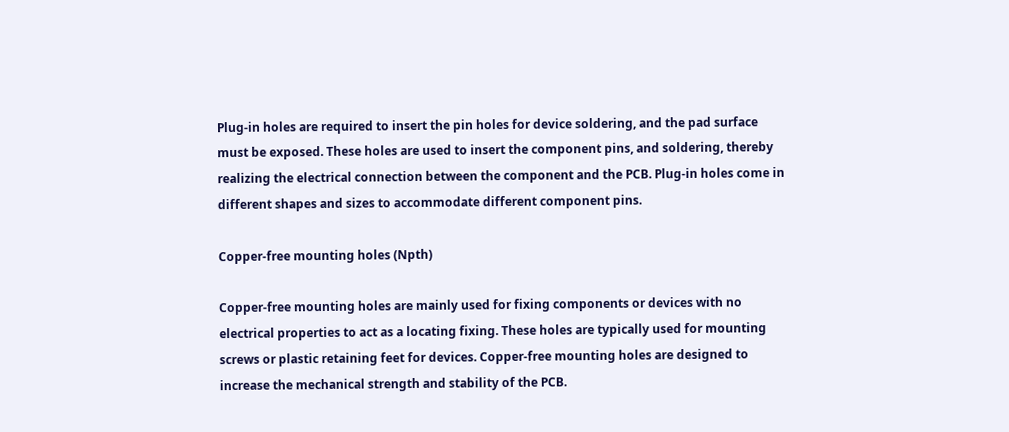Plug-in holes are required to insert the pin holes for device soldering, and the pad surface must be exposed. These holes are used to insert the component pins, and soldering, thereby realizing the electrical connection between the component and the PCB. Plug-in holes come in different shapes and sizes to accommodate different component pins.

Copper-free mounting holes (Npth)

Copper-free mounting holes are mainly used for fixing components or devices with no electrical properties to act as a locating fixing. These holes are typically used for mounting screws or plastic retaining feet for devices. Copper-free mounting holes are designed to increase the mechanical strength and stability of the PCB.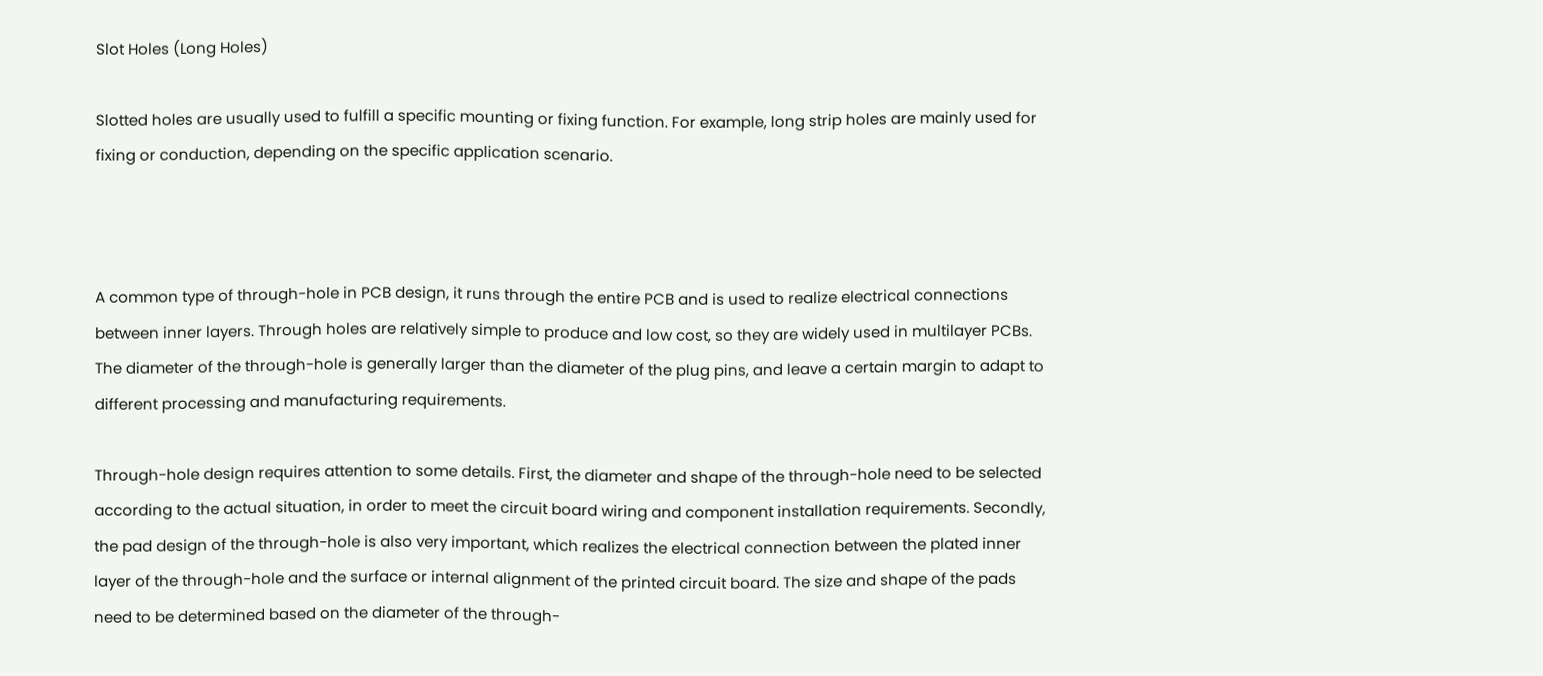Slot Holes (Long Holes)

Slotted holes are usually used to fulfill a specific mounting or fixing function. For example, long strip holes are mainly used for fixing or conduction, depending on the specific application scenario.



A common type of through-hole in PCB design, it runs through the entire PCB and is used to realize electrical connections between inner layers. Through holes are relatively simple to produce and low cost, so they are widely used in multilayer PCBs. The diameter of the through-hole is generally larger than the diameter of the plug pins, and leave a certain margin to adapt to different processing and manufacturing requirements.

Through-hole design requires attention to some details. First, the diameter and shape of the through-hole need to be selected according to the actual situation, in order to meet the circuit board wiring and component installation requirements. Secondly, the pad design of the through-hole is also very important, which realizes the electrical connection between the plated inner layer of the through-hole and the surface or internal alignment of the printed circuit board. The size and shape of the pads need to be determined based on the diameter of the through-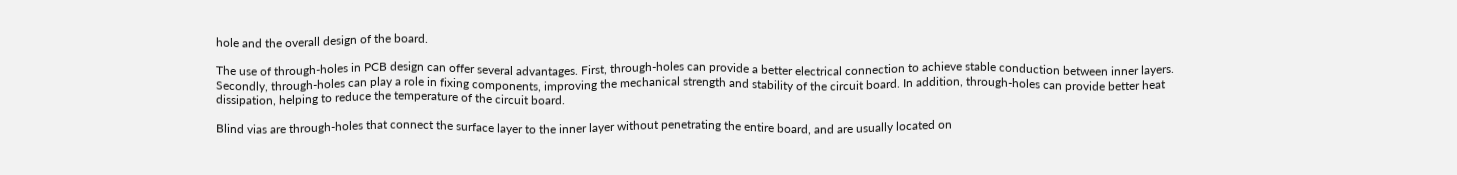hole and the overall design of the board.

The use of through-holes in PCB design can offer several advantages. First, through-holes can provide a better electrical connection to achieve stable conduction between inner layers. Secondly, through-holes can play a role in fixing components, improving the mechanical strength and stability of the circuit board. In addition, through-holes can provide better heat dissipation, helping to reduce the temperature of the circuit board.

Blind vias are through-holes that connect the surface layer to the inner layer without penetrating the entire board, and are usually located on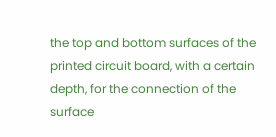the top and bottom surfaces of the printed circuit board, with a certain depth, for the connection of the surface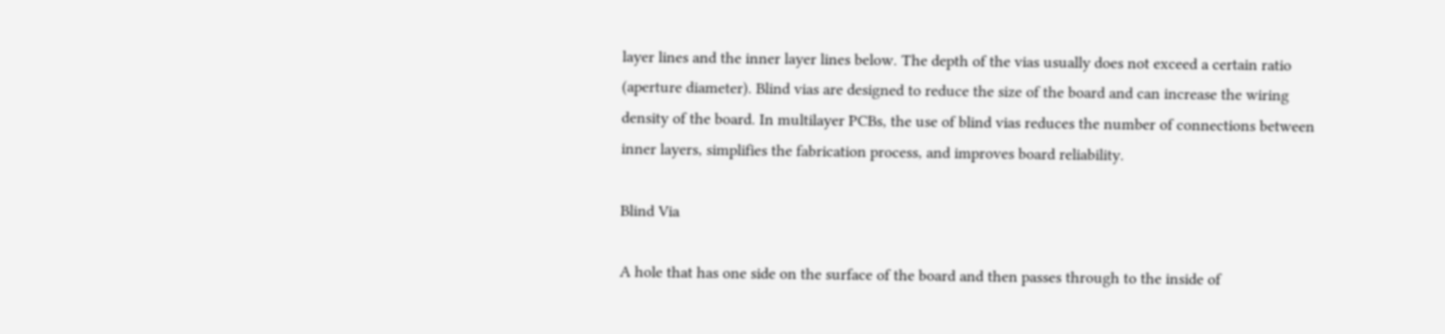layer lines and the inner layer lines below. The depth of the vias usually does not exceed a certain ratio (aperture diameter). Blind vias are designed to reduce the size of the board and can increase the wiring density of the board. In multilayer PCBs, the use of blind vias reduces the number of connections between inner layers, simplifies the fabrication process, and improves board reliability.

Blind Via

A hole that has one side on the surface of the board and then passes through to the inside of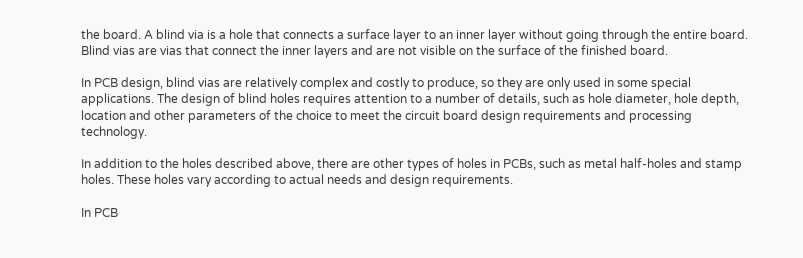the board. A blind via is a hole that connects a surface layer to an inner layer without going through the entire board. Blind vias are vias that connect the inner layers and are not visible on the surface of the finished board.

In PCB design, blind vias are relatively complex and costly to produce, so they are only used in some special applications. The design of blind holes requires attention to a number of details, such as hole diameter, hole depth, location and other parameters of the choice to meet the circuit board design requirements and processing technology.

In addition to the holes described above, there are other types of holes in PCBs, such as metal half-holes and stamp holes. These holes vary according to actual needs and design requirements.

In PCB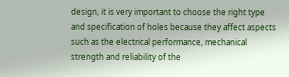design, it is very important to choose the right type and specification of holes because they affect aspects such as the electrical performance, mechanical strength and reliability of the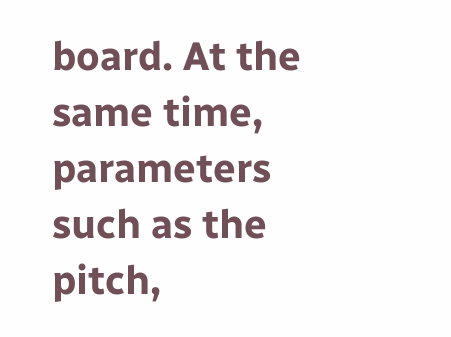board. At the same time, parameters such as the pitch,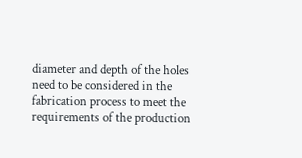diameter and depth of the holes need to be considered in the fabrication process to meet the requirements of the production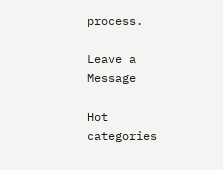process.

Leave a Message

Hot categories